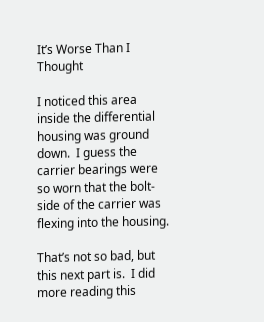It’s Worse Than I Thought

I noticed this area inside the differential housing was ground down.  I guess the carrier bearings were so worn that the bolt-side of the carrier was flexing into the housing.

That’s not so bad, but this next part is.  I did more reading this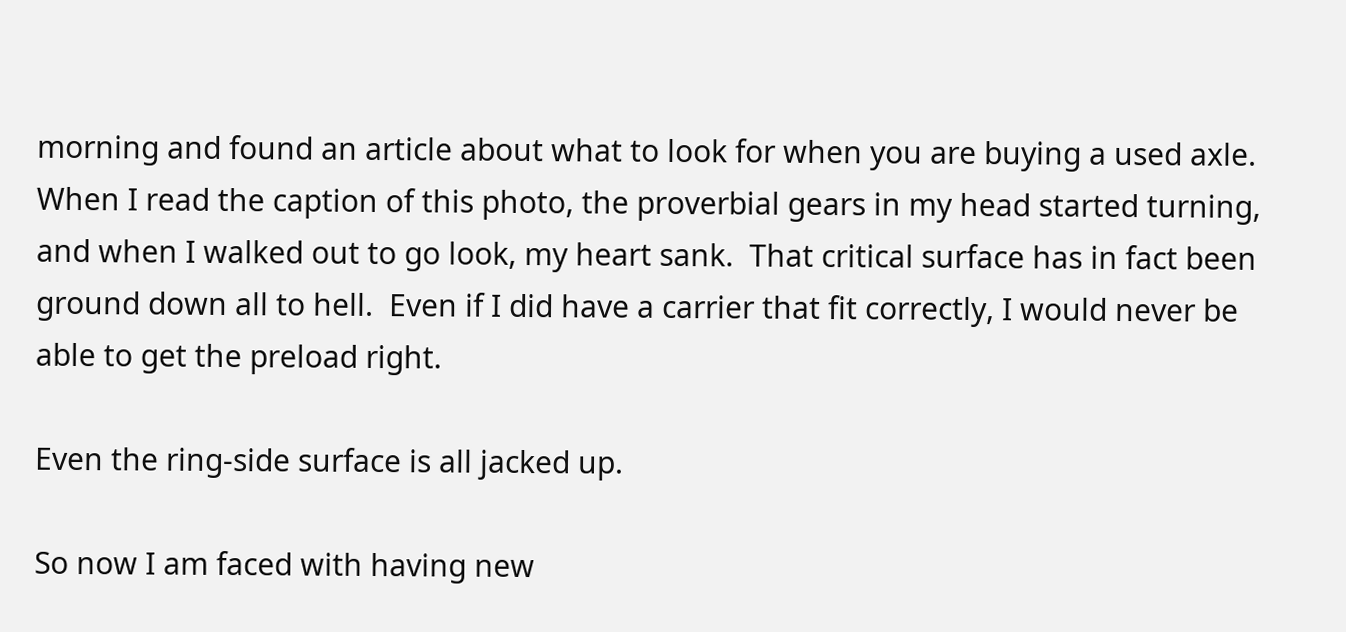morning and found an article about what to look for when you are buying a used axle.  When I read the caption of this photo, the proverbial gears in my head started turning, and when I walked out to go look, my heart sank.  That critical surface has in fact been ground down all to hell.  Even if I did have a carrier that fit correctly, I would never be able to get the preload right.

Even the ring-side surface is all jacked up.

So now I am faced with having new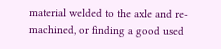material welded to the axle and re-machined, or finding a good used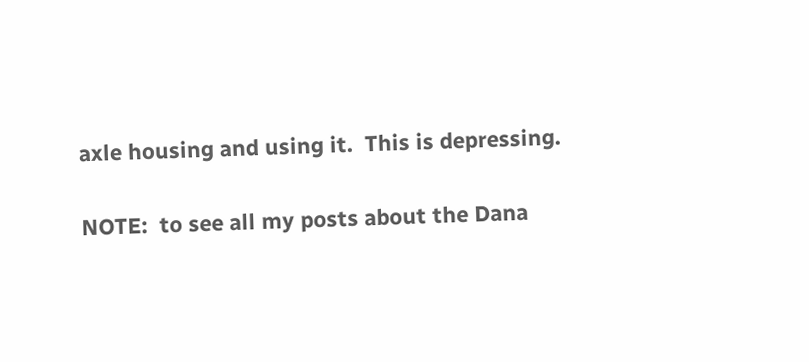axle housing and using it.  This is depressing.

NOTE:  to see all my posts about the Dana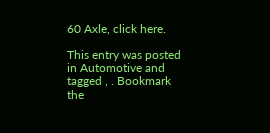60 Axle, click here.

This entry was posted in Automotive and tagged , . Bookmark the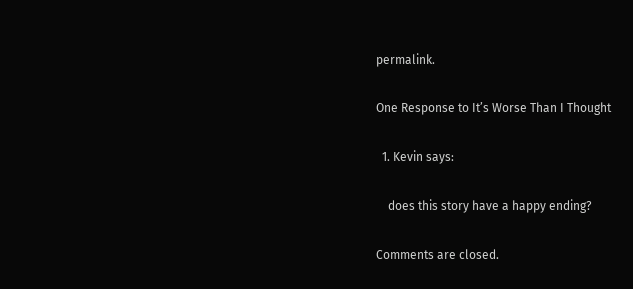permalink.

One Response to It’s Worse Than I Thought

  1. Kevin says:

    does this story have a happy ending?

Comments are closed.